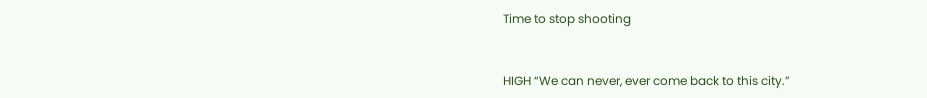Time to stop shooting


HIGH “We can never, ever come back to this city.”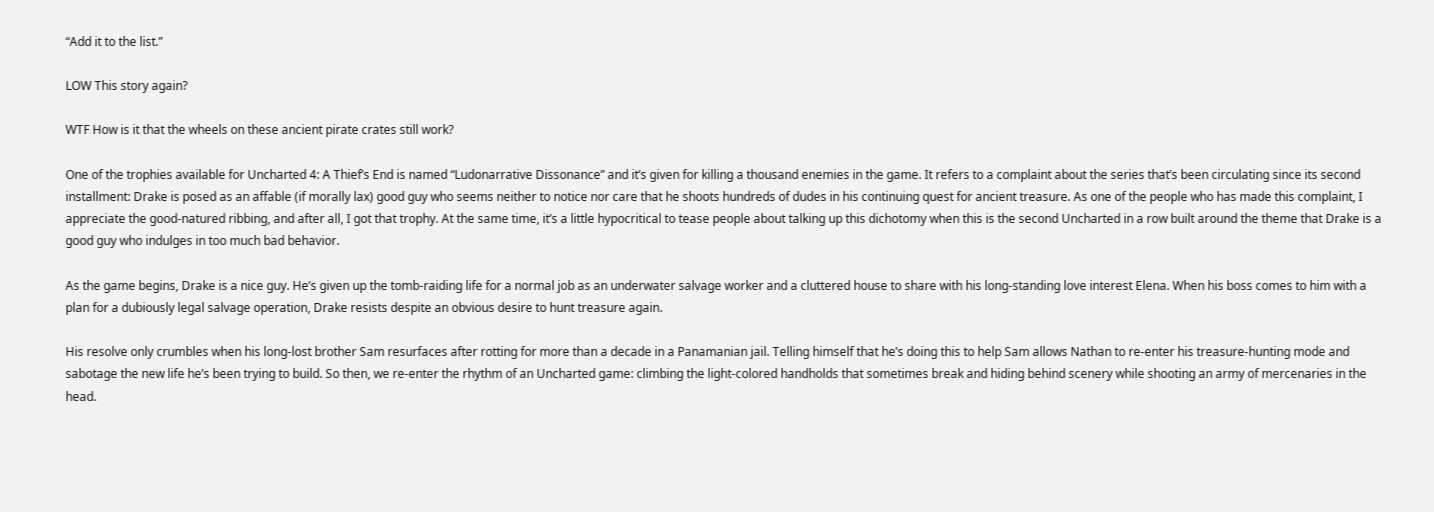“Add it to the list.”

LOW This story again?

WTF How is it that the wheels on these ancient pirate crates still work?

One of the trophies available for Uncharted 4: A Thief’s End is named “Ludonarrative Dissonance” and it’s given for killing a thousand enemies in the game. It refers to a complaint about the series that’s been circulating since its second installment: Drake is posed as an affable (if morally lax) good guy who seems neither to notice nor care that he shoots hundreds of dudes in his continuing quest for ancient treasure. As one of the people who has made this complaint, I appreciate the good-natured ribbing, and after all, I got that trophy. At the same time, it’s a little hypocritical to tease people about talking up this dichotomy when this is the second Uncharted in a row built around the theme that Drake is a good guy who indulges in too much bad behavior.

As the game begins, Drake is a nice guy. He’s given up the tomb-raiding life for a normal job as an underwater salvage worker and a cluttered house to share with his long-standing love interest Elena. When his boss comes to him with a plan for a dubiously legal salvage operation, Drake resists despite an obvious desire to hunt treasure again.

His resolve only crumbles when his long-lost brother Sam resurfaces after rotting for more than a decade in a Panamanian jail. Telling himself that he’s doing this to help Sam allows Nathan to re-enter his treasure-hunting mode and sabotage the new life he’s been trying to build. So then, we re-enter the rhythm of an Uncharted game: climbing the light-colored handholds that sometimes break and hiding behind scenery while shooting an army of mercenaries in the head.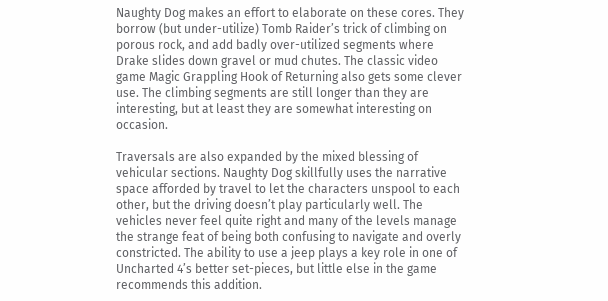Naughty Dog makes an effort to elaborate on these cores. They borrow (but under-utilize) Tomb Raider’s trick of climbing on porous rock, and add badly over-utilized segments where Drake slides down gravel or mud chutes. The classic video game Magic Grappling Hook of Returning also gets some clever use. The climbing segments are still longer than they are interesting, but at least they are somewhat interesting on occasion.

Traversals are also expanded by the mixed blessing of vehicular sections. Naughty Dog skillfully uses the narrative space afforded by travel to let the characters unspool to each other, but the driving doesn’t play particularly well. The vehicles never feel quite right and many of the levels manage the strange feat of being both confusing to navigate and overly constricted. The ability to use a jeep plays a key role in one of Uncharted 4’s better set-pieces, but little else in the game recommends this addition.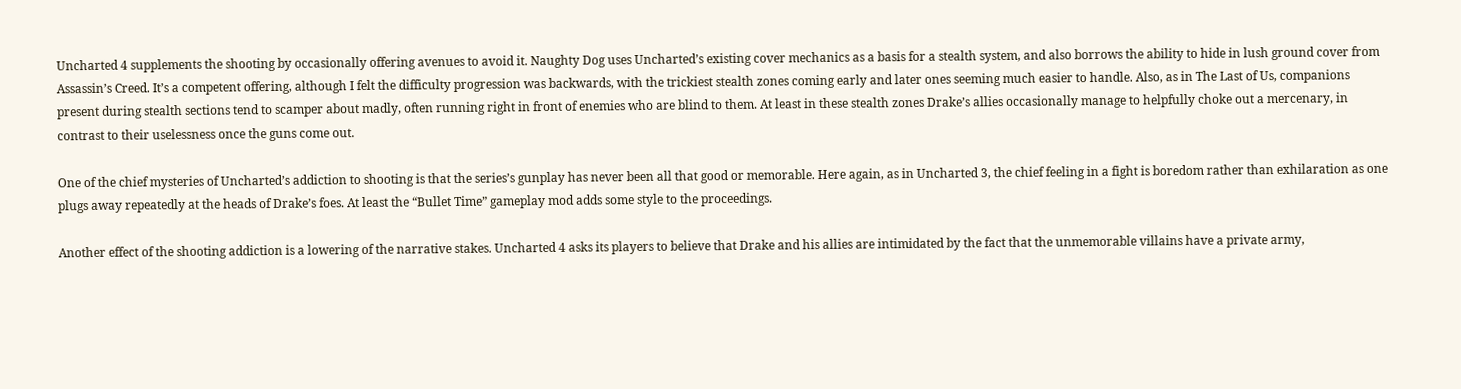Uncharted 4 supplements the shooting by occasionally offering avenues to avoid it. Naughty Dog uses Uncharted’s existing cover mechanics as a basis for a stealth system, and also borrows the ability to hide in lush ground cover from Assassin’s Creed. It’s a competent offering, although I felt the difficulty progression was backwards, with the trickiest stealth zones coming early and later ones seeming much easier to handle. Also, as in The Last of Us, companions present during stealth sections tend to scamper about madly, often running right in front of enemies who are blind to them. At least in these stealth zones Drake’s allies occasionally manage to helpfully choke out a mercenary, in contrast to their uselessness once the guns come out.

One of the chief mysteries of Uncharted’s addiction to shooting is that the series’s gunplay has never been all that good or memorable. Here again, as in Uncharted 3, the chief feeling in a fight is boredom rather than exhilaration as one plugs away repeatedly at the heads of Drake’s foes. At least the “Bullet Time” gameplay mod adds some style to the proceedings.

Another effect of the shooting addiction is a lowering of the narrative stakes. Uncharted 4 asks its players to believe that Drake and his allies are intimidated by the fact that the unmemorable villains have a private army,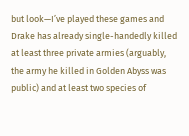but look—I’ve played these games and Drake has already single-handedly killed at least three private armies (arguably, the army he killed in Golden Abyss was public) and at least two species of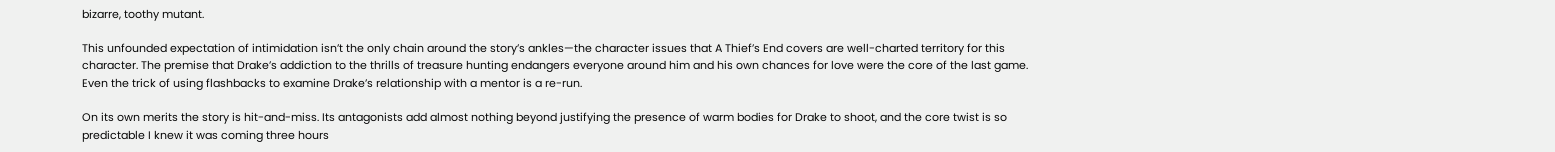bizarre, toothy mutant.

This unfounded expectation of intimidation isn’t the only chain around the story’s ankles—the character issues that A Thief’s End covers are well-charted territory for this character. The premise that Drake’s addiction to the thrills of treasure hunting endangers everyone around him and his own chances for love were the core of the last game. Even the trick of using flashbacks to examine Drake’s relationship with a mentor is a re-run.

On its own merits the story is hit-and-miss. Its antagonists add almost nothing beyond justifying the presence of warm bodies for Drake to shoot, and the core twist is so predictable I knew it was coming three hours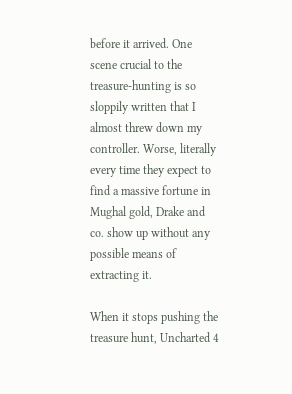before it arrived. One scene crucial to the treasure-hunting is so sloppily written that I almost threw down my controller. Worse, literally every time they expect to find a massive fortune in Mughal gold, Drake and co. show up without any possible means of extracting it.

When it stops pushing the treasure hunt, Uncharted 4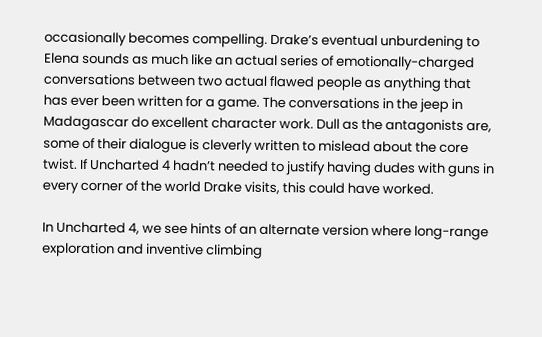occasionally becomes compelling. Drake’s eventual unburdening to Elena sounds as much like an actual series of emotionally-charged conversations between two actual flawed people as anything that has ever been written for a game. The conversations in the jeep in Madagascar do excellent character work. Dull as the antagonists are, some of their dialogue is cleverly written to mislead about the core twist. If Uncharted 4 hadn’t needed to justify having dudes with guns in every corner of the world Drake visits, this could have worked.

In Uncharted 4, we see hints of an alternate version where long-range exploration and inventive climbing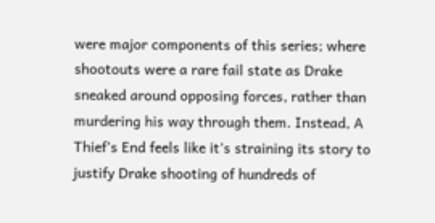were major components of this series; where shootouts were a rare fail state as Drake sneaked around opposing forces, rather than murdering his way through them. Instead, A Thief’s End feels like it’s straining its story to justify Drake shooting of hundreds of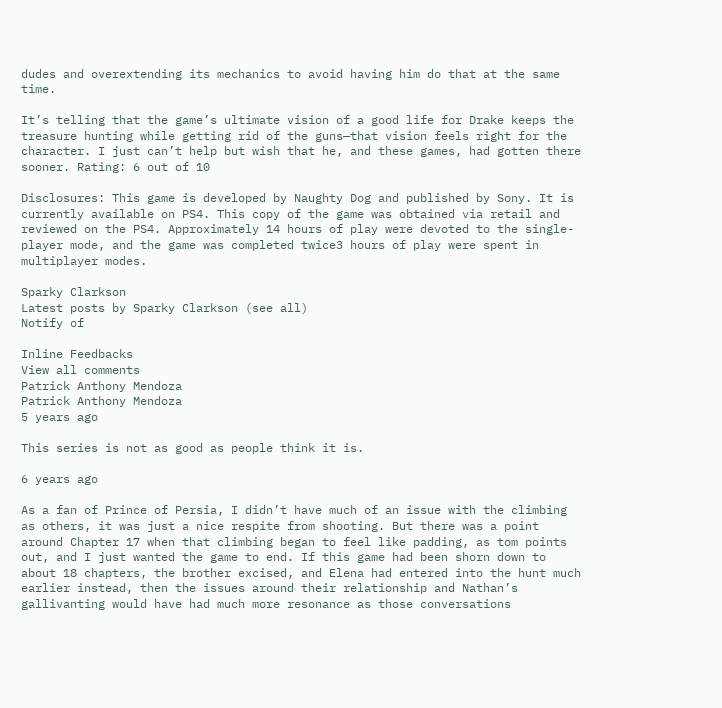dudes and overextending its mechanics to avoid having him do that at the same time.

It’s telling that the game’s ultimate vision of a good life for Drake keeps the treasure hunting while getting rid of the guns—that vision feels right for the character. I just can’t help but wish that he, and these games, had gotten there sooner. Rating: 6 out of 10

Disclosures: This game is developed by Naughty Dog and published by Sony. It is currently available on PS4. This copy of the game was obtained via retail and reviewed on the PS4. Approximately 14 hours of play were devoted to the single-player mode, and the game was completed twice3 hours of play were spent in multiplayer modes.

Sparky Clarkson
Latest posts by Sparky Clarkson (see all)
Notify of

Inline Feedbacks
View all comments
Patrick Anthony Mendoza
Patrick Anthony Mendoza
5 years ago

This series is not as good as people think it is.

6 years ago

As a fan of Prince of Persia, I didn’t have much of an issue with the climbing as others, it was just a nice respite from shooting. But there was a point around Chapter 17 when that climbing began to feel like padding, as tom points out, and I just wanted the game to end. If this game had been shorn down to about 18 chapters, the brother excised, and Elena had entered into the hunt much earlier instead, then the issues around their relationship and Nathan’s gallivanting would have had much more resonance as those conversations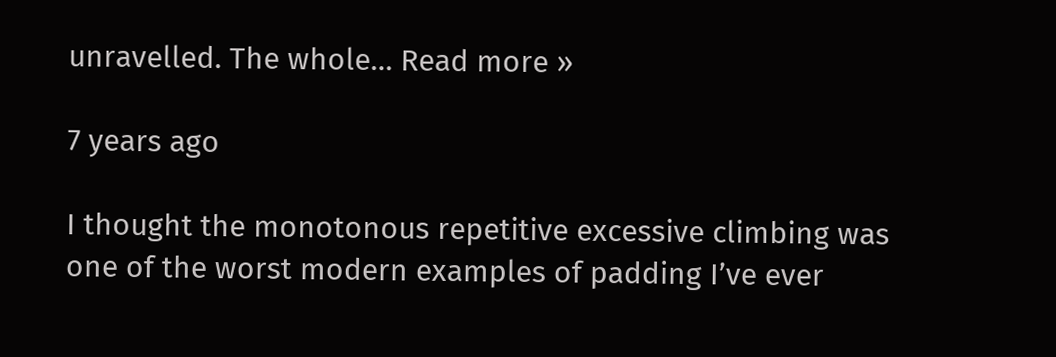unravelled. The whole… Read more »

7 years ago

I thought the monotonous repetitive excessive climbing was one of the worst modern examples of padding I’ve ever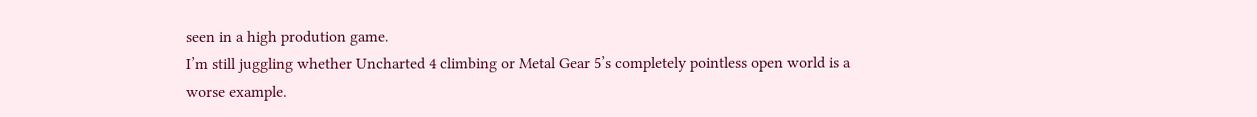seen in a high prodution game.
I’m still juggling whether Uncharted 4 climbing or Metal Gear 5’s completely pointless open world is a worse example.